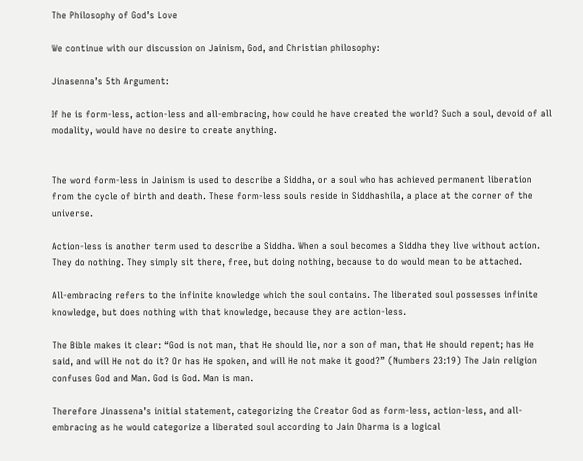The Philosophy of God’s Love

We continue with our discussion on Jainism, God, and Christian philosophy:

Jinasenna’s 5th Argument:

If he is form-less, action-less and all-embracing, how could he have created the world? Such a soul, devoid of all modality, would have no desire to create anything.


The word form-less in Jainism is used to describe a Siddha, or a soul who has achieved permanent liberation from the cycle of birth and death. These form-less souls reside in Siddhashila, a place at the corner of the universe.

Action-less is another term used to describe a Siddha. When a soul becomes a Siddha they live without action. They do nothing. They simply sit there, free, but doing nothing, because to do would mean to be attached.

All-embracing refers to the infinite knowledge which the soul contains. The liberated soul possesses infinite knowledge, but does nothing with that knowledge, because they are action-less.

The Bible makes it clear: “God is not man, that He should lie, nor a son of man, that He should repent; has He said, and will He not do it? Or has He spoken, and will He not make it good?” (Numbers 23:19) The Jain religion confuses God and Man. God is God. Man is man.

Therefore Jinassena’s initial statement, categorizing the Creator God as form-less, action-less, and all-embracing as he would categorize a liberated soul according to Jain Dharma is a logical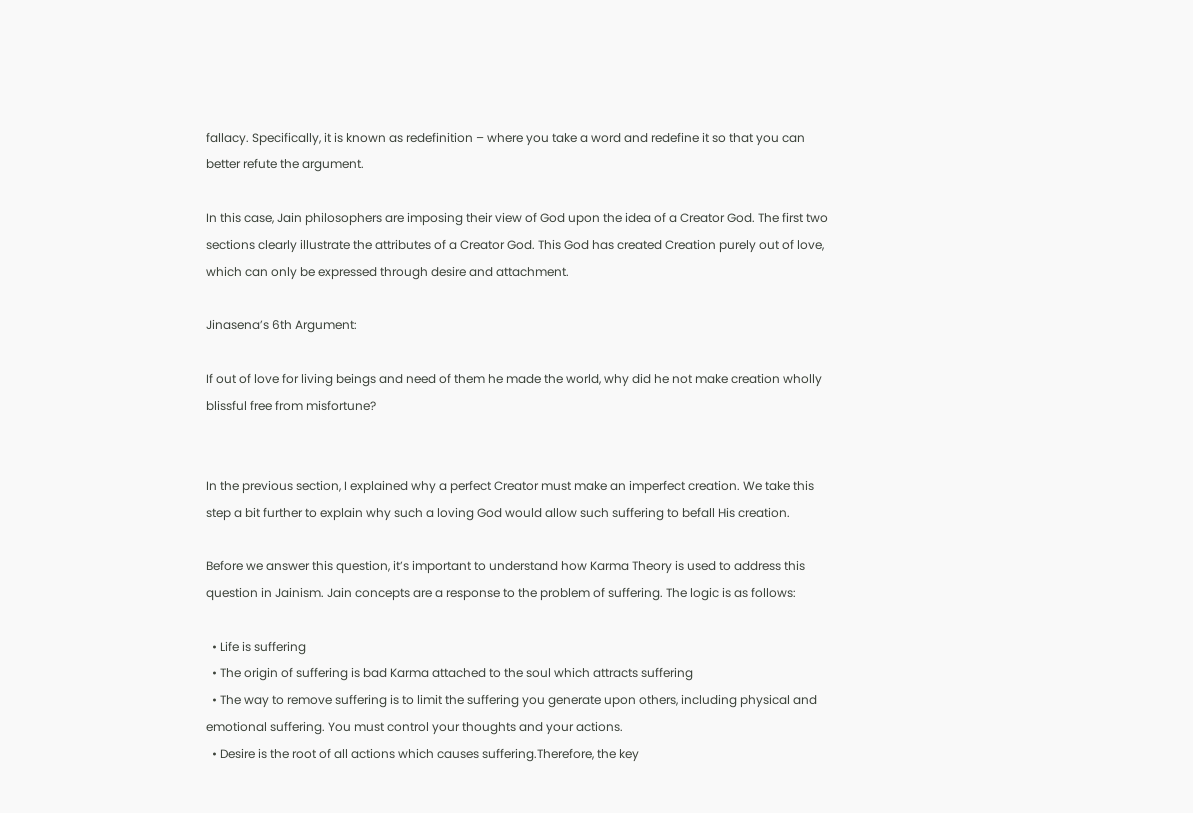fallacy. Specifically, it is known as redefinition – where you take a word and redefine it so that you can better refute the argument.

In this case, Jain philosophers are imposing their view of God upon the idea of a Creator God. The first two sections clearly illustrate the attributes of a Creator God. This God has created Creation purely out of love, which can only be expressed through desire and attachment.

Jinasena’s 6th Argument:

If out of love for living beings and need of them he made the world, why did he not make creation wholly blissful free from misfortune?


In the previous section, I explained why a perfect Creator must make an imperfect creation. We take this step a bit further to explain why such a loving God would allow such suffering to befall His creation.

Before we answer this question, it’s important to understand how Karma Theory is used to address this question in Jainism. Jain concepts are a response to the problem of suffering. The logic is as follows:

  • Life is suffering
  • The origin of suffering is bad Karma attached to the soul which attracts suffering
  • The way to remove suffering is to limit the suffering you generate upon others, including physical and emotional suffering. You must control your thoughts and your actions.
  • Desire is the root of all actions which causes suffering.Therefore, the key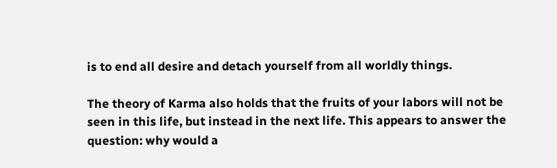is to end all desire and detach yourself from all worldly things.

The theory of Karma also holds that the fruits of your labors will not be seen in this life, but instead in the next life. This appears to answer the question: why would a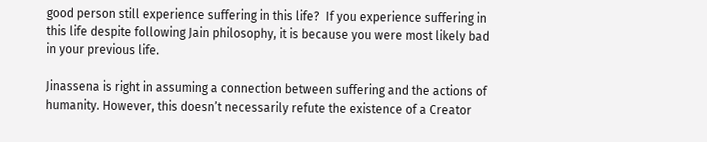good person still experience suffering in this life?  If you experience suffering in this life despite following Jain philosophy, it is because you were most likely bad in your previous life.

Jinassena is right in assuming a connection between suffering and the actions of humanity. However, this doesn’t necessarily refute the existence of a Creator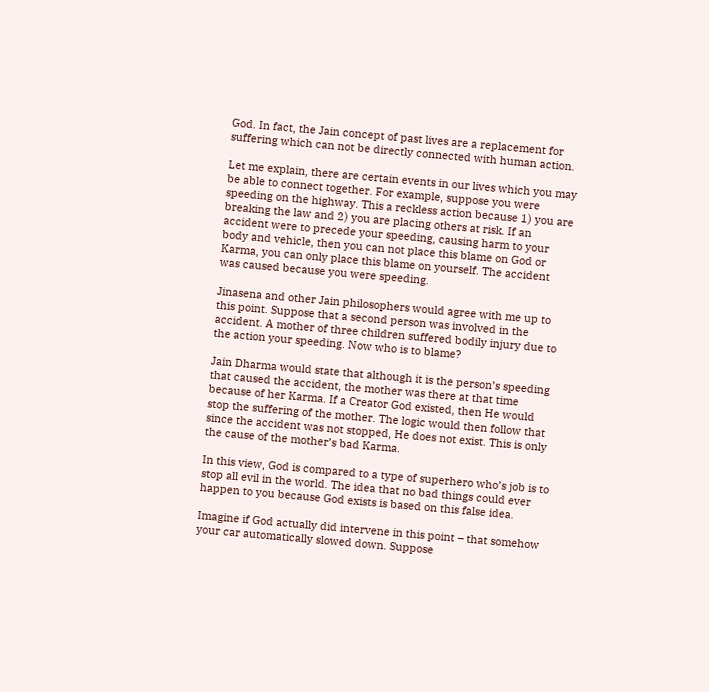God. In fact, the Jain concept of past lives are a replacement for suffering which can not be directly connected with human action.

Let me explain, there are certain events in our lives which you may be able to connect together. For example, suppose you were speeding on the highway. This a reckless action because 1) you are breaking the law and 2) you are placing others at risk. If an accident were to precede your speeding, causing harm to your body and vehicle, then you can not place this blame on God or Karma, you can only place this blame on yourself. The accident was caused because you were speeding.

Jinasena and other Jain philosophers would agree with me up to this point. Suppose that a second person was involved in the accident. A mother of three children suffered bodily injury due to the action your speeding. Now who is to blame?

Jain Dharma would state that although it is the person’s speeding that caused the accident, the mother was there at that time because of her Karma. If a Creator God existed, then He would stop the suffering of the mother. The logic would then follow that since the accident was not stopped, He does not exist. This is only the cause of the mother’s bad Karma.

In this view, God is compared to a type of superhero who’s job is to stop all evil in the world. The idea that no bad things could ever happen to you because God exists is based on this false idea.

Imagine if God actually did intervene in this point – that somehow your car automatically slowed down. Suppose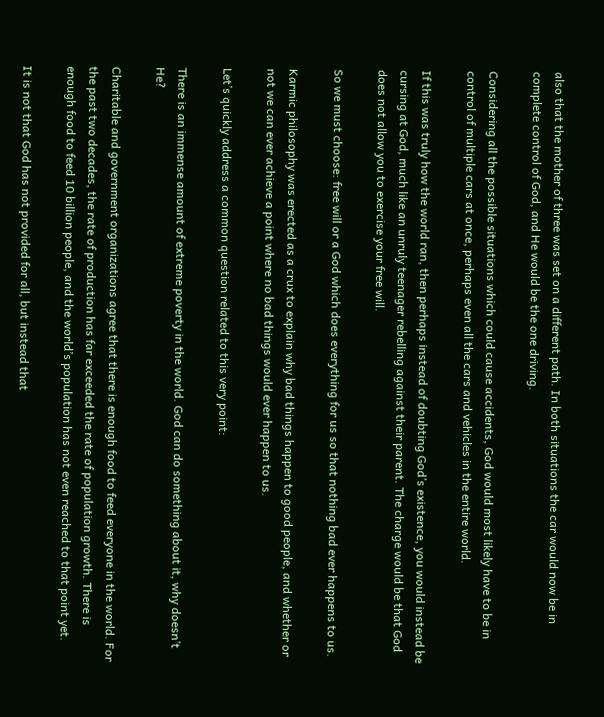also that the mother of three was set on a different path. In both situations the car would now be in complete control of God, and He would be the one driving.

Considering all the possible situations which could cause accidents, God would most likely have to be in control of multiple cars at once, perhaps even all the cars and vehicles in the entire world.

If this was truly how the world ran, then perhaps instead of doubting God’s existence, you would instead be cursing at God, much like an unruly teenager rebelling against their parent. The charge would be that God does not allow you to exercise your free will.

So we must choose: free will or a God which does everything for us so that nothing bad ever happens to us.

Karmic philosophy was erected as a crux to explain why bad things happen to good people, and whether or not we can ever achieve a point where no bad things would ever happen to us.

Let’s quickly address a common question related to this very point:

There is an immense amount of extreme poverty in the world. God can do something about it, why doesn’t He?

Charitable and government organizations agree that there is enough food to feed everyone in the world. For the past two decades, the rate of production has far exceeded the rate of population growth. There is enough food to feed 10 billion people, and the world’s population has not even reached to that point yet.

It is not that God has not provided for all, but instead that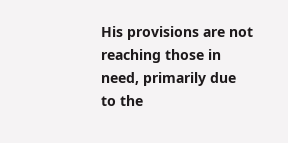His provisions are not reaching those in need, primarily due to the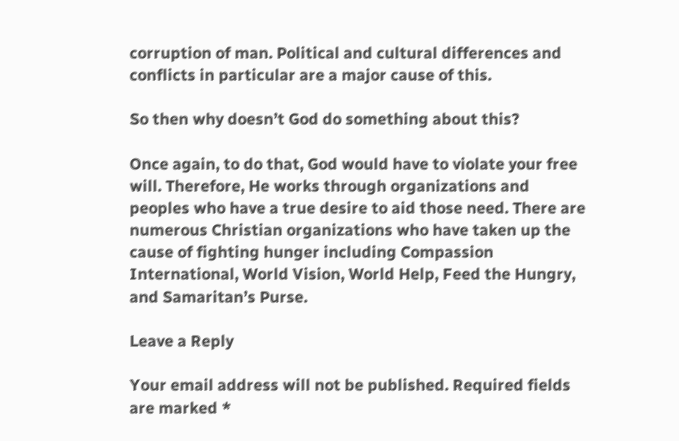corruption of man. Political and cultural differences and conflicts in particular are a major cause of this.

So then why doesn’t God do something about this?

Once again, to do that, God would have to violate your free will. Therefore, He works through organizations and peoples who have a true desire to aid those need. There are numerous Christian organizations who have taken up the cause of fighting hunger including Compassion International, World Vision, World Help, Feed the Hungry, and Samaritan’s Purse.

Leave a Reply

Your email address will not be published. Required fields are marked *